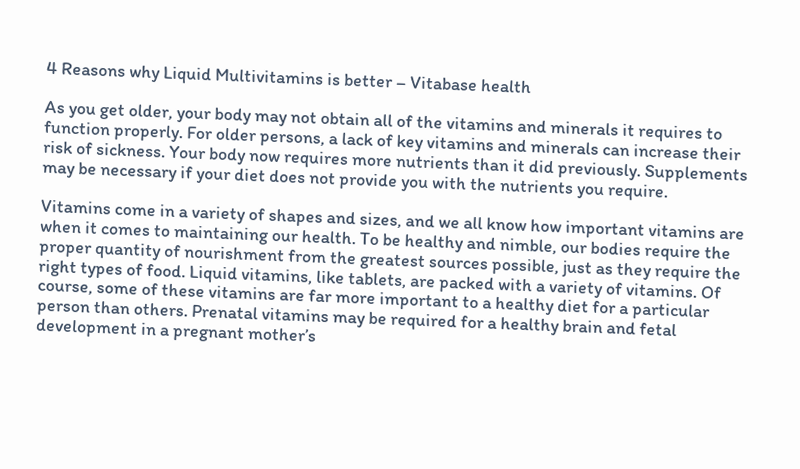4 Reasons why Liquid Multivitamins is better – Vitabase health

As you get older, your body may not obtain all of the vitamins and minerals it requires to function properly. For older persons, a lack of key vitamins and minerals can increase their risk of sickness. Your body now requires more nutrients than it did previously. Supplements may be necessary if your diet does not provide you with the nutrients you require.

Vitamins come in a variety of shapes and sizes, and we all know how important vitamins are when it comes to maintaining our health. To be healthy and nimble, our bodies require the proper quantity of nourishment from the greatest sources possible, just as they require the right types of food. Liquid vitamins, like tablets, are packed with a variety of vitamins. Of course, some of these vitamins are far more important to a healthy diet for a particular person than others. Prenatal vitamins may be required for a healthy brain and fetal development in a pregnant mother’s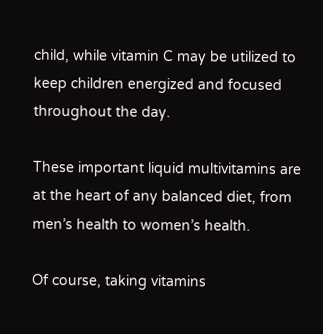child, while vitamin C may be utilized to keep children energized and focused throughout the day.

These important liquid multivitamins are at the heart of any balanced diet, from men’s health to women’s health.

Of course, taking vitamins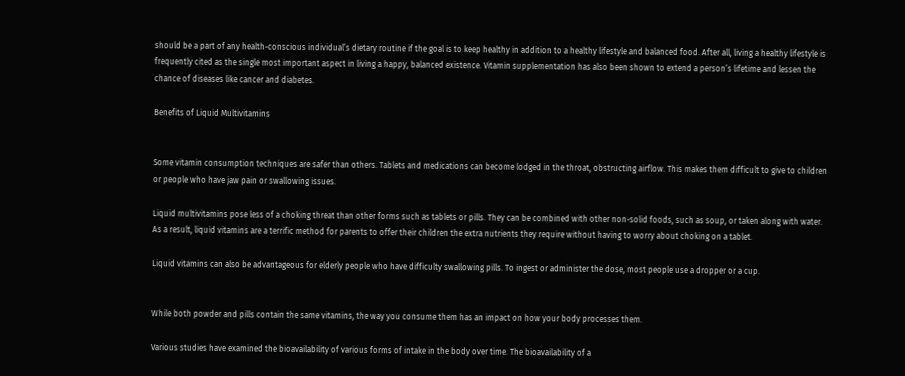should be a part of any health-conscious individual’s dietary routine if the goal is to keep healthy in addition to a healthy lifestyle and balanced food. After all, living a healthy lifestyle is frequently cited as the single most important aspect in living a happy, balanced existence. Vitamin supplementation has also been shown to extend a person’s lifetime and lessen the chance of diseases like cancer and diabetes.

Benefits of Liquid Multivitamins


Some vitamin consumption techniques are safer than others. Tablets and medications can become lodged in the throat, obstructing airflow. This makes them difficult to give to children or people who have jaw pain or swallowing issues.

Liquid multivitamins pose less of a choking threat than other forms such as tablets or pills. They can be combined with other non-solid foods, such as soup, or taken along with water. As a result, liquid vitamins are a terrific method for parents to offer their children the extra nutrients they require without having to worry about choking on a tablet.

Liquid vitamins can also be advantageous for elderly people who have difficulty swallowing pills. To ingest or administer the dose, most people use a dropper or a cup.


While both powder and pills contain the same vitamins, the way you consume them has an impact on how your body processes them.

Various studies have examined the bioavailability of various forms of intake in the body over time. The bioavailability of a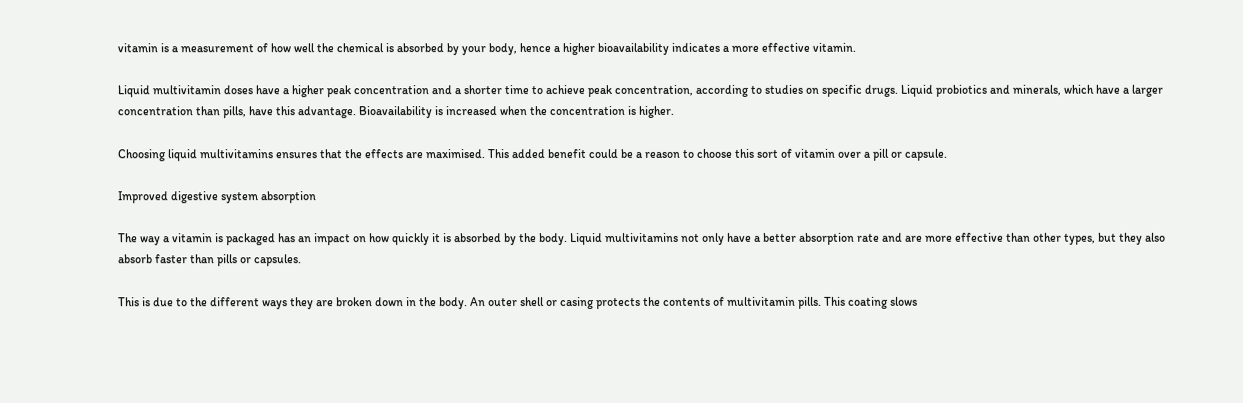vitamin is a measurement of how well the chemical is absorbed by your body, hence a higher bioavailability indicates a more effective vitamin.

Liquid multivitamin doses have a higher peak concentration and a shorter time to achieve peak concentration, according to studies on specific drugs. Liquid probiotics and minerals, which have a larger concentration than pills, have this advantage. Bioavailability is increased when the concentration is higher.

Choosing liquid multivitamins ensures that the effects are maximised. This added benefit could be a reason to choose this sort of vitamin over a pill or capsule.

Improved digestive system absorption

The way a vitamin is packaged has an impact on how quickly it is absorbed by the body. Liquid multivitamins not only have a better absorption rate and are more effective than other types, but they also absorb faster than pills or capsules.

This is due to the different ways they are broken down in the body. An outer shell or casing protects the contents of multivitamin pills. This coating slows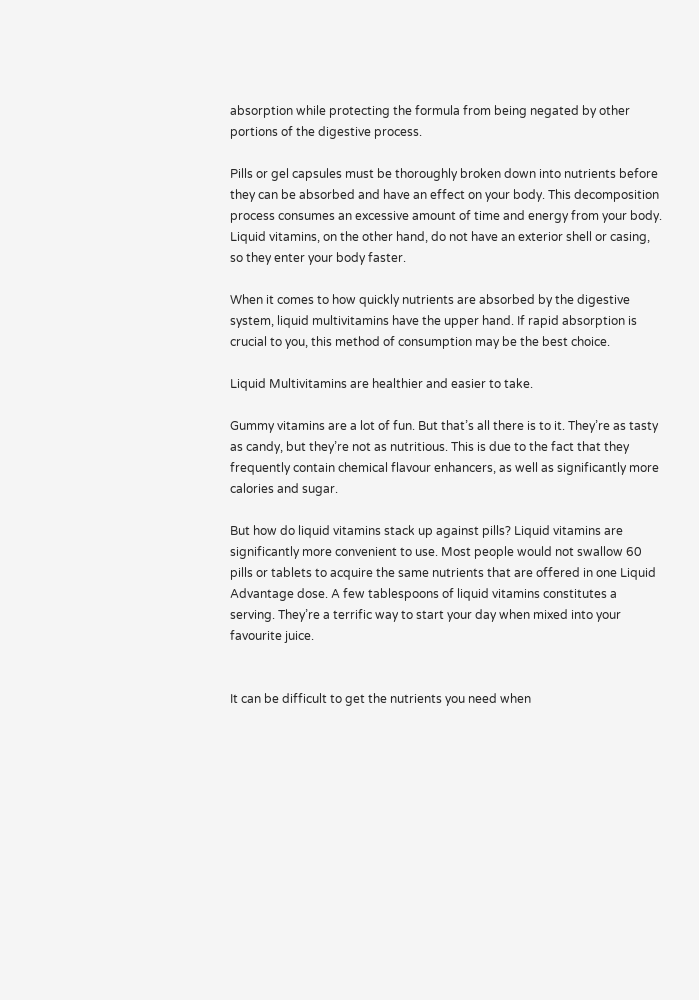absorption while protecting the formula from being negated by other portions of the digestive process.

Pills or gel capsules must be thoroughly broken down into nutrients before they can be absorbed and have an effect on your body. This decomposition process consumes an excessive amount of time and energy from your body. Liquid vitamins, on the other hand, do not have an exterior shell or casing, so they enter your body faster.

When it comes to how quickly nutrients are absorbed by the digestive system, liquid multivitamins have the upper hand. If rapid absorption is crucial to you, this method of consumption may be the best choice.

Liquid Multivitamins are healthier and easier to take.

Gummy vitamins are a lot of fun. But that’s all there is to it. They’re as tasty as candy, but they’re not as nutritious. This is due to the fact that they frequently contain chemical flavour enhancers, as well as significantly more calories and sugar.

But how do liquid vitamins stack up against pills? Liquid vitamins are significantly more convenient to use. Most people would not swallow 60 pills or tablets to acquire the same nutrients that are offered in one Liquid Advantage dose. A few tablespoons of liquid vitamins constitutes a serving. They’re a terrific way to start your day when mixed into your favourite juice.


It can be difficult to get the nutrients you need when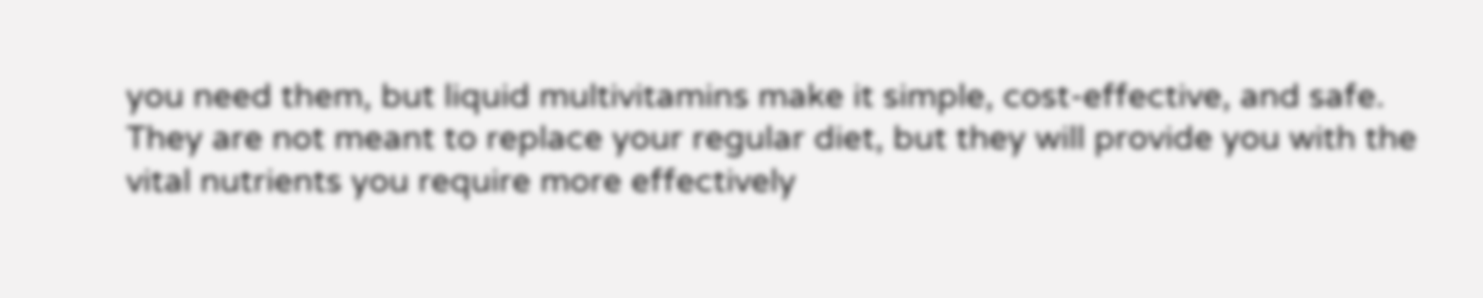you need them, but liquid multivitamins make it simple, cost-effective, and safe. They are not meant to replace your regular diet, but they will provide you with the vital nutrients you require more effectively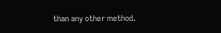than any other method.